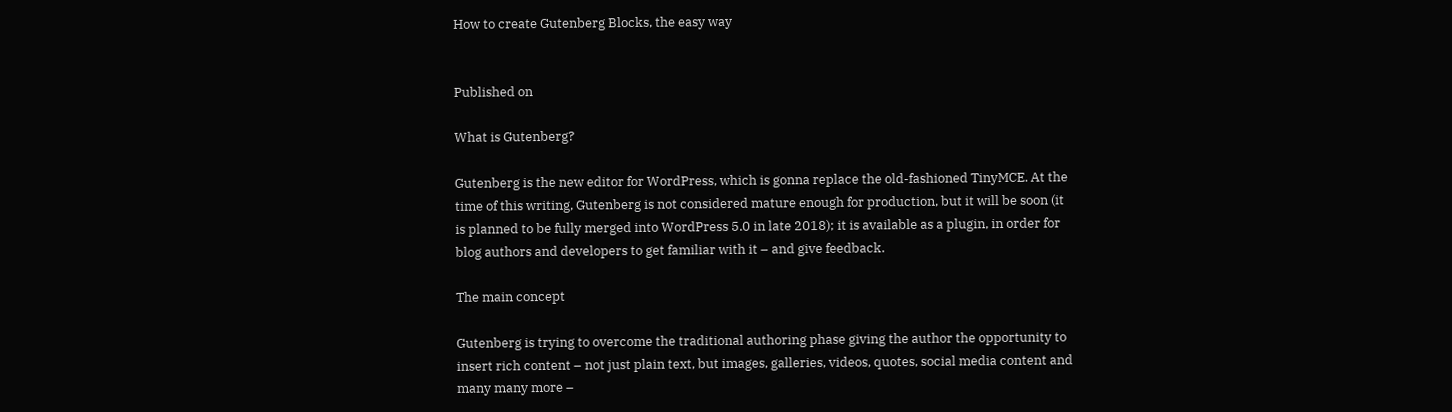How to create Gutenberg Blocks, the easy way


Published on

What is Gutenberg?

Gutenberg is the new editor for WordPress, which is gonna replace the old-fashioned TinyMCE. At the time of this writing, Gutenberg is not considered mature enough for production, but it will be soon (it is planned to be fully merged into WordPress 5.0 in late 2018); it is available as a plugin, in order for blog authors and developers to get familiar with it – and give feedback.

The main concept

Gutenberg is trying to overcome the traditional authoring phase giving the author the opportunity to insert rich content – not just plain text, but images, galleries, videos, quotes, social media content and many many more –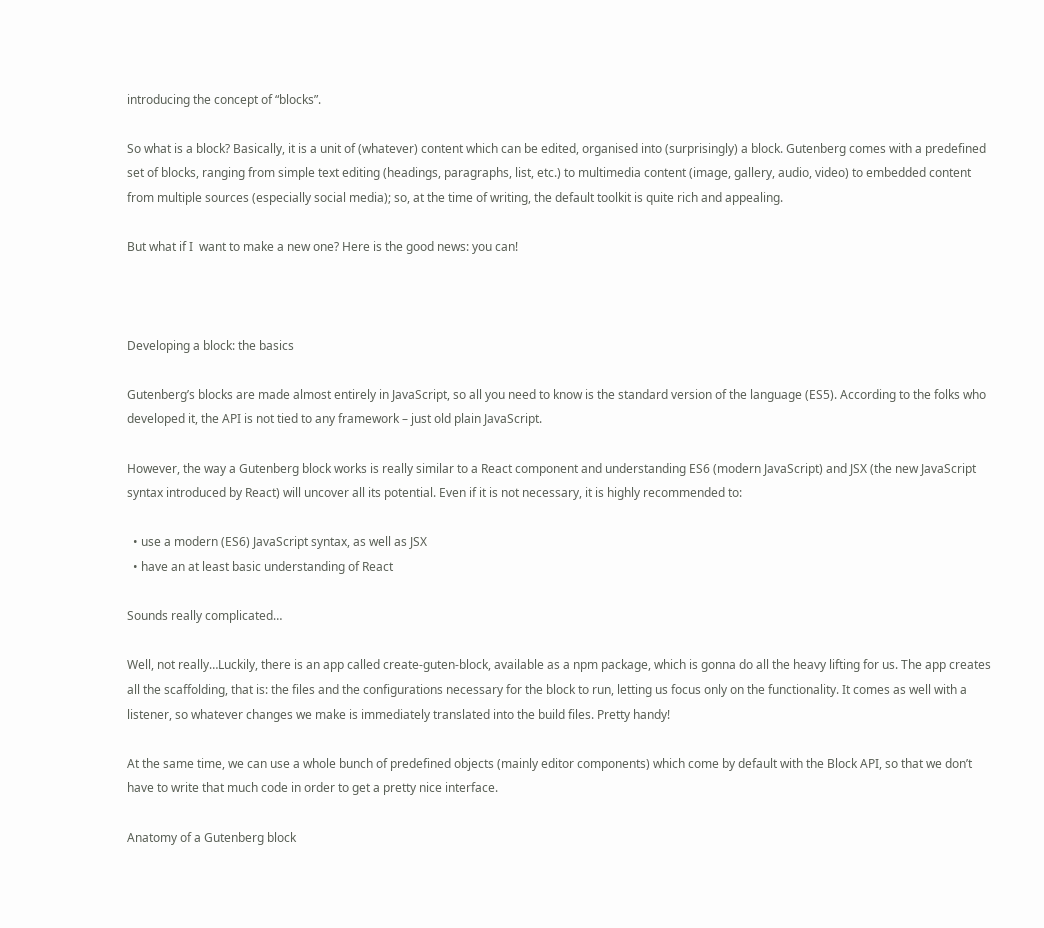introducing the concept of “blocks”.

So what is a block? Basically, it is a unit of (whatever) content which can be edited, organised into (surprisingly) a block. Gutenberg comes with a predefined set of blocks, ranging from simple text editing (headings, paragraphs, list, etc.) to multimedia content (image, gallery, audio, video) to embedded content from multiple sources (especially social media); so, at the time of writing, the default toolkit is quite rich and appealing.

But what if I  want to make a new one? Here is the good news: you can!



Developing a block: the basics

Gutenberg’s blocks are made almost entirely in JavaScript, so all you need to know is the standard version of the language (ES5). According to the folks who developed it, the API is not tied to any framework – just old plain JavaScript.

However, the way a Gutenberg block works is really similar to a React component and understanding ES6 (modern JavaScript) and JSX (the new JavaScript syntax introduced by React) will uncover all its potential. Even if it is not necessary, it is highly recommended to:

  • use a modern (ES6) JavaScript syntax, as well as JSX
  • have an at least basic understanding of React

Sounds really complicated…

Well, not really…Luckily, there is an app called create-guten-block, available as a npm package, which is gonna do all the heavy lifting for us. The app creates all the scaffolding, that is: the files and the configurations necessary for the block to run, letting us focus only on the functionality. It comes as well with a listener, so whatever changes we make is immediately translated into the build files. Pretty handy!

At the same time, we can use a whole bunch of predefined objects (mainly editor components) which come by default with the Block API, so that we don’t have to write that much code in order to get a pretty nice interface.

Anatomy of a Gutenberg block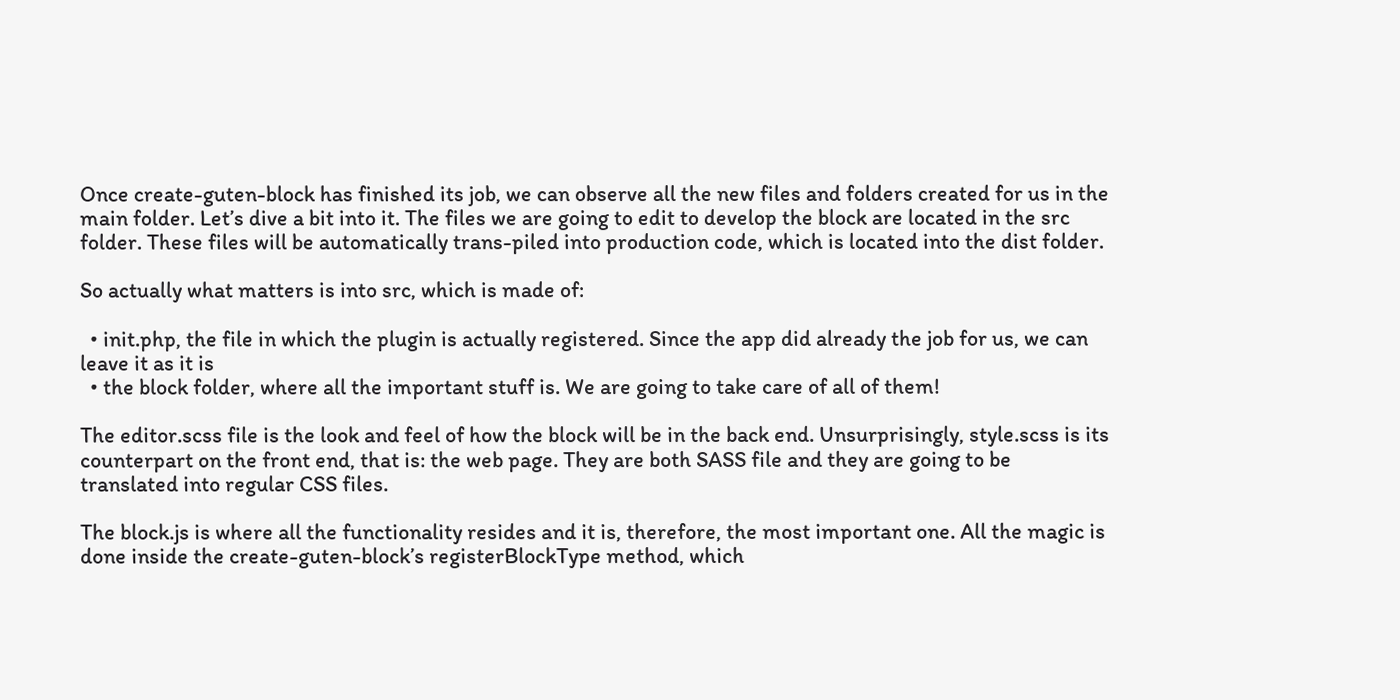Once create-guten-block has finished its job, we can observe all the new files and folders created for us in the main folder. Let’s dive a bit into it. The files we are going to edit to develop the block are located in the src folder. These files will be automatically trans-piled into production code, which is located into the dist folder.

So actually what matters is into src, which is made of:

  • init.php, the file in which the plugin is actually registered. Since the app did already the job for us, we can leave it as it is
  • the block folder, where all the important stuff is. We are going to take care of all of them!

The editor.scss file is the look and feel of how the block will be in the back end. Unsurprisingly, style.scss is its counterpart on the front end, that is: the web page. They are both SASS file and they are going to be translated into regular CSS files.

The block.js is where all the functionality resides and it is, therefore, the most important one. All the magic is done inside the create-guten-block’s registerBlockType method, which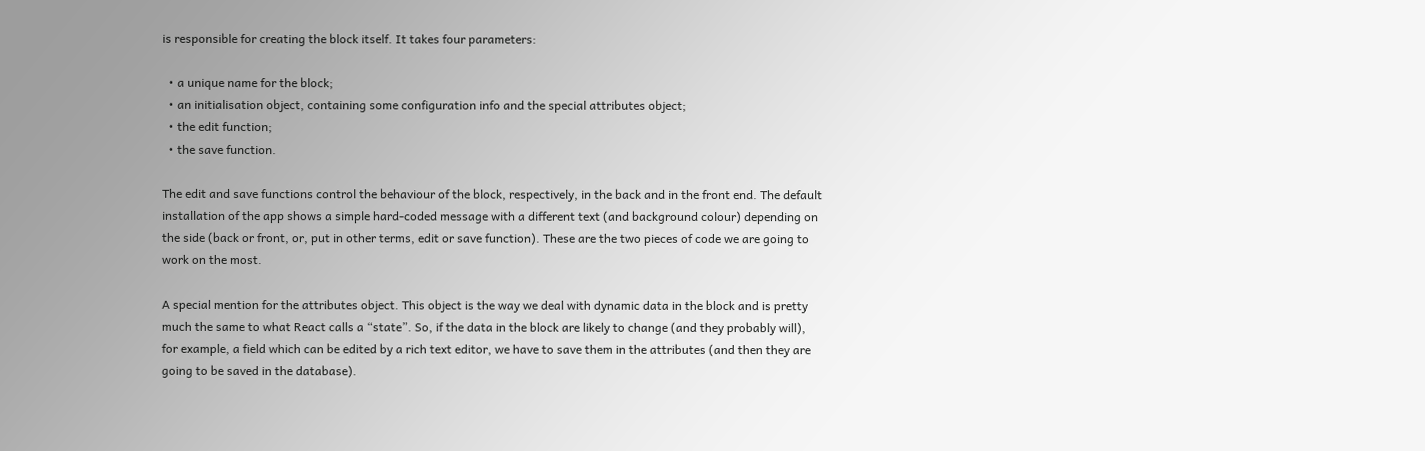is responsible for creating the block itself. It takes four parameters:

  • a unique name for the block;
  • an initialisation object, containing some configuration info and the special attributes object;
  • the edit function;
  • the save function.

The edit and save functions control the behaviour of the block, respectively, in the back and in the front end. The default installation of the app shows a simple hard-coded message with a different text (and background colour) depending on the side (back or front, or, put in other terms, edit or save function). These are the two pieces of code we are going to work on the most.

A special mention for the attributes object. This object is the way we deal with dynamic data in the block and is pretty much the same to what React calls a “state”. So, if the data in the block are likely to change (and they probably will), for example, a field which can be edited by a rich text editor, we have to save them in the attributes (and then they are going to be saved in the database).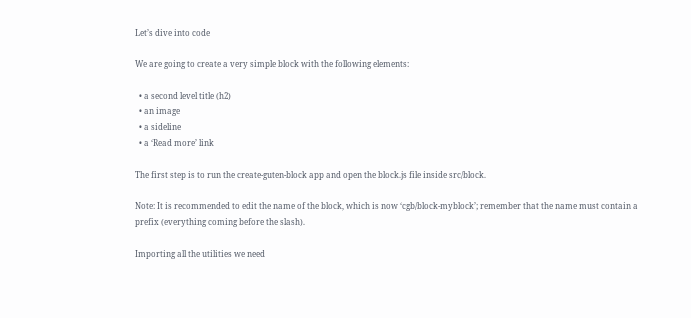Let’s dive into code

We are going to create a very simple block with the following elements:

  • a second level title (h2)
  • an image
  • a sideline
  • a ‘Read more’ link

The first step is to run the create-guten-block app and open the block.js file inside src/block.

Note: It is recommended to edit the name of the block, which is now ‘cgb/block-myblock’; remember that the name must contain a prefix (everything coming before the slash).

Importing all the utilities we need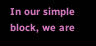In our simple block, we are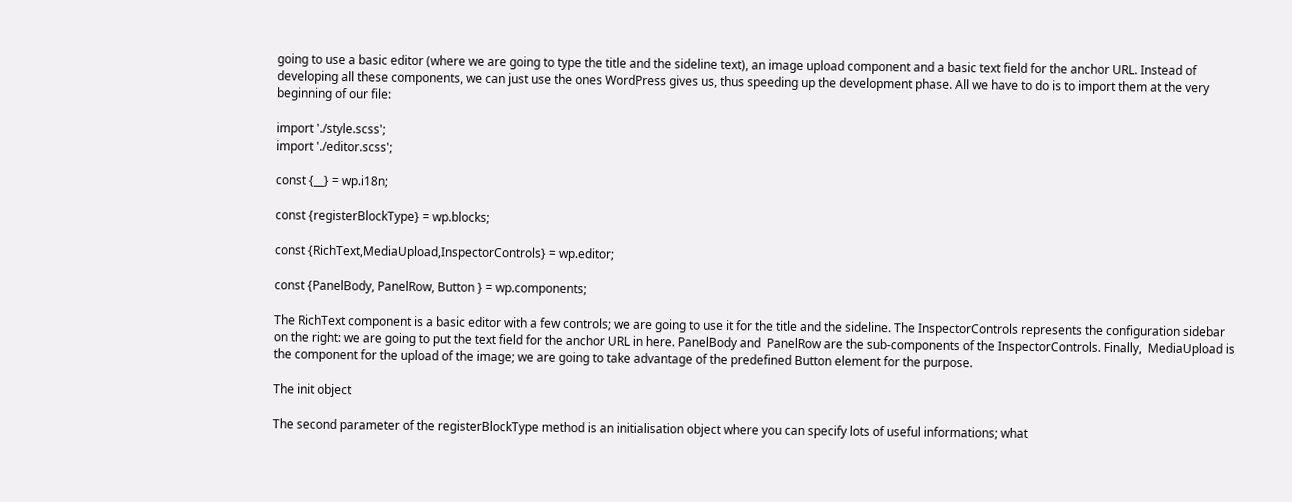going to use a basic editor (where we are going to type the title and the sideline text), an image upload component and a basic text field for the anchor URL. Instead of developing all these components, we can just use the ones WordPress gives us, thus speeding up the development phase. All we have to do is to import them at the very beginning of our file:

import './style.scss';
import './editor.scss';

const {__} = wp.i18n;

const {registerBlockType} = wp.blocks;

const {RichText,MediaUpload,InspectorControls} = wp.editor;

const {PanelBody, PanelRow, Button } = wp.components;

The RichText component is a basic editor with a few controls; we are going to use it for the title and the sideline. The InspectorControls represents the configuration sidebar on the right: we are going to put the text field for the anchor URL in here. PanelBody and  PanelRow are the sub-components of the InspectorControls. Finally,  MediaUpload is the component for the upload of the image; we are going to take advantage of the predefined Button element for the purpose.

The init object

The second parameter of the registerBlockType method is an initialisation object where you can specify lots of useful informations; what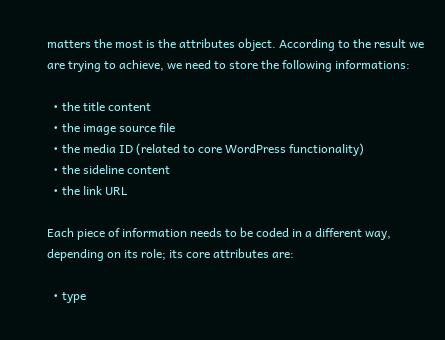matters the most is the attributes object. According to the result we are trying to achieve, we need to store the following informations:

  • the title content
  • the image source file
  • the media ID (related to core WordPress functionality)
  • the sideline content
  • the link URL

Each piece of information needs to be coded in a different way, depending on its role; its core attributes are:

  • type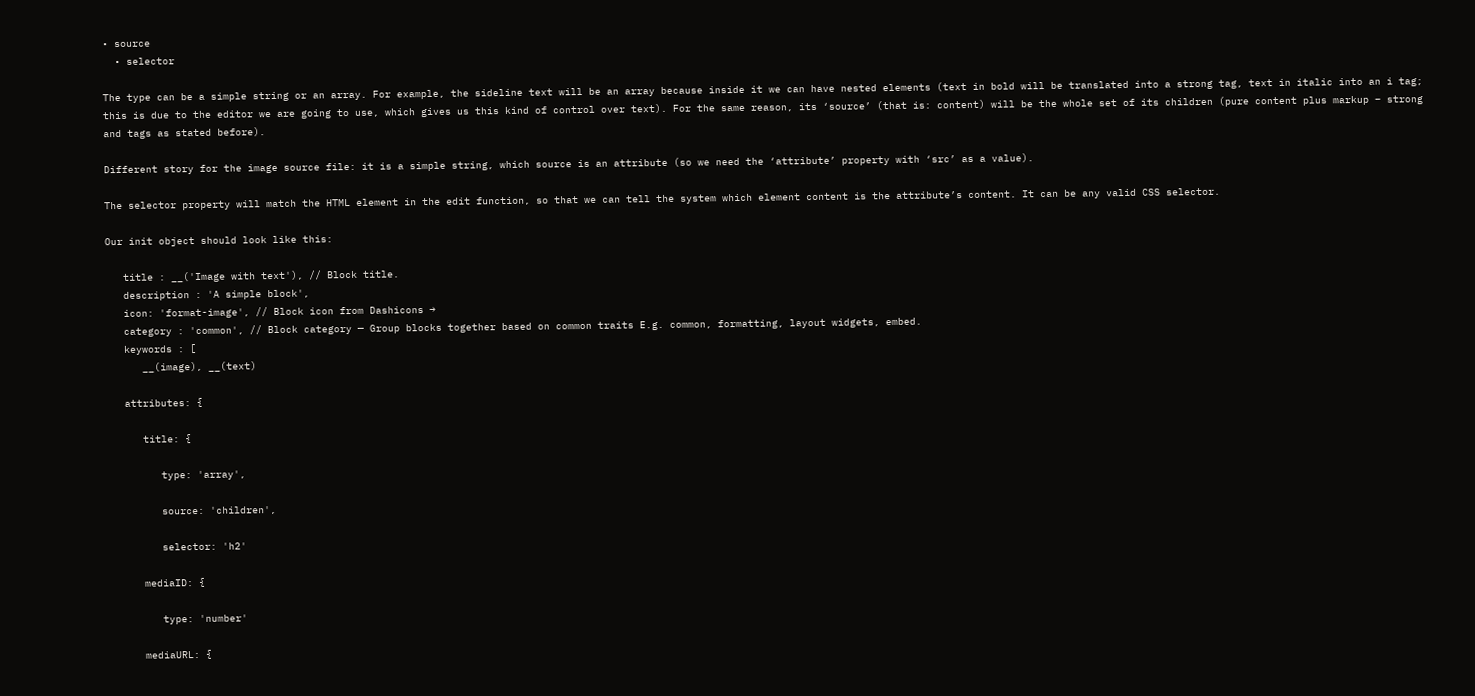• source
  • selector

The type can be a simple string or an array. For example, the sideline text will be an array because inside it we can have nested elements (text in bold will be translated into a strong tag, text in italic into an i tag; this is due to the editor we are going to use, which gives us this kind of control over text). For the same reason, its ‘source’ (that is: content) will be the whole set of its children (pure content plus markup – strong and tags as stated before).

Different story for the image source file: it is a simple string, which source is an attribute (so we need the ‘attribute’ property with ‘src’ as a value).

The selector property will match the HTML element in the edit function, so that we can tell the system which element content is the attribute’s content. It can be any valid CSS selector.

Our init object should look like this:

   title : __('Image with text'), // Block title.
   description : 'A simple block',
   icon: 'format-image', // Block icon from Dashicons →
   category : 'common', // Block category — Group blocks together based on common traits E.g. common, formatting, layout widgets, embed.
   keywords : [
      __(image), __(text)

   attributes: {

      title: {

         type: 'array',

         source: 'children',

         selector: 'h2'

      mediaID: {

         type: 'number'

      mediaURL: {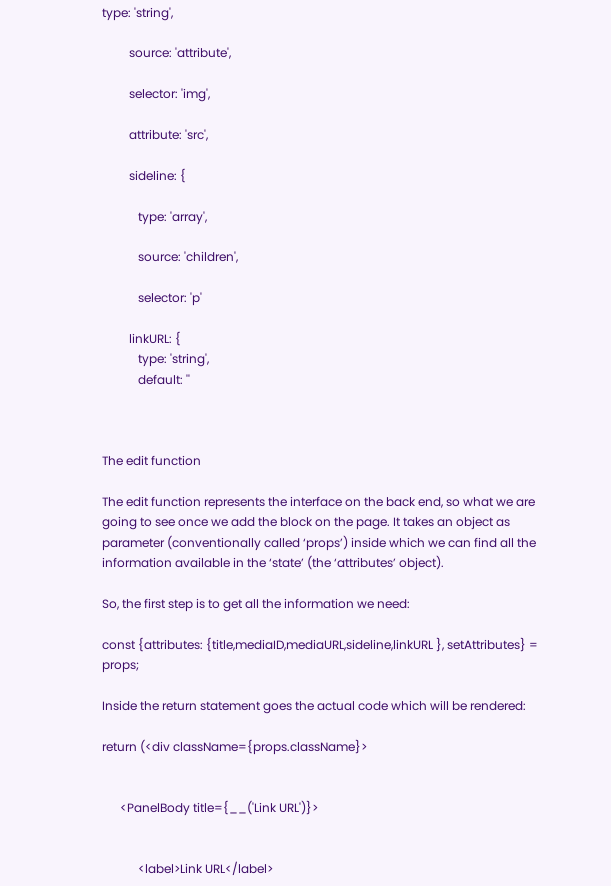type: 'string',

         source: 'attribute',

         selector: 'img',

         attribute: 'src',

         sideline: {

            type: 'array',

            source: 'children',

            selector: 'p'

         linkURL: {
            type: 'string',
            default: ''



The edit function

The edit function represents the interface on the back end, so what we are going to see once we add the block on the page. It takes an object as parameter (conventionally called ‘props’) inside which we can find all the information available in the ‘state’ (the ‘attributes’ object).

So, the first step is to get all the information we need:

const {attributes: {title,mediaID,mediaURL,sideline,linkURL }, setAttributes} = props;

Inside the return statement goes the actual code which will be rendered:

return (<div className={props.className}>


      <PanelBody title={__('Link URL')}>


            <label>Link URL</label>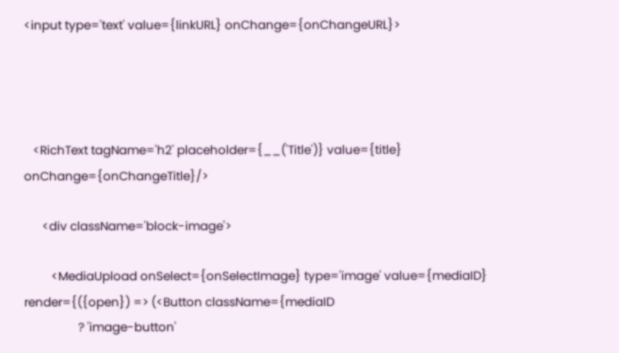<input type='text' value={linkURL} onChange={onChangeURL}>




   <RichText tagName='h2' placeholder={__('Title')} value={title} onChange={onChangeTitle}/>

      <div className='block-image'>

         <MediaUpload onSelect={onSelectImage} type='image' value={mediaID} render={({open}) => (<Button className={mediaID
                  ? 'image-button'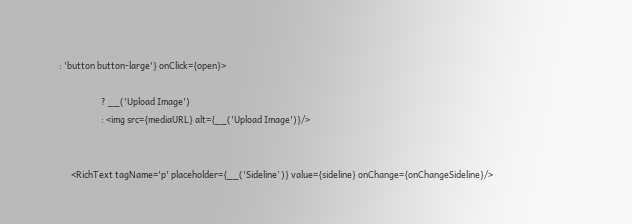: 'button button-large'} onClick={open}>

                     ? __('Upload Image')
                     : <img src={mediaURL} alt={__('Upload Image')}/>


      <RichText tagName='p' placeholder={__('Sideline’ )} value={sideline} onChange={onChangeSideline}/>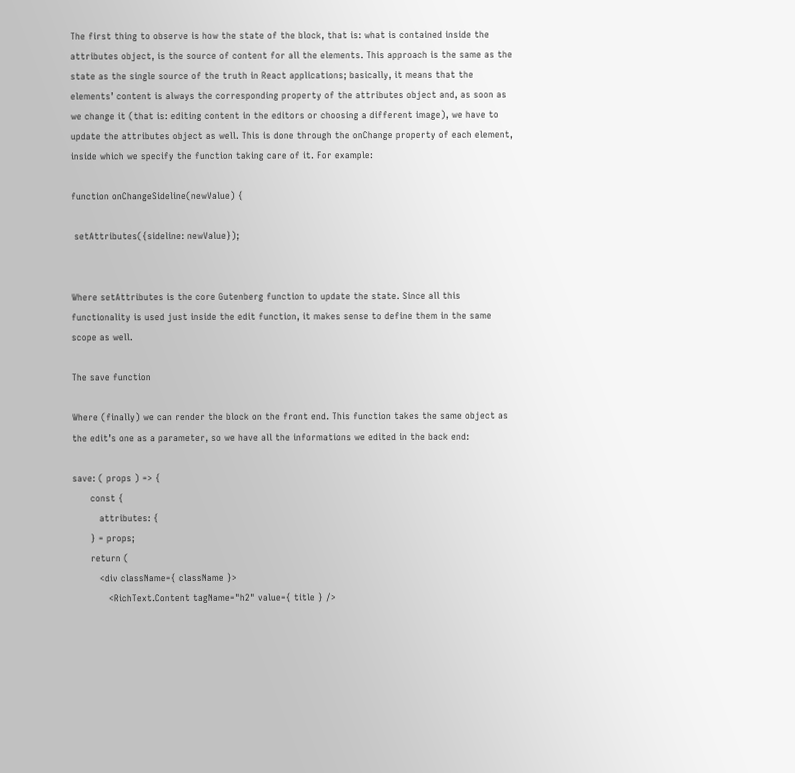The first thing to observe is how the state of the block, that is: what is contained inside the attributes object, is the source of content for all the elements. This approach is the same as the state as the single source of the truth in React applications; basically, it means that the elements’ content is always the corresponding property of the attributes object and, as soon as we change it (that is: editing content in the editors or choosing a different image), we have to update the attributes object as well. This is done through the onChange property of each element, inside which we specify the function taking care of it. For example:

function onChangeSideline(newValue) {

 setAttributes({sideline: newValue});


Where setAttributes is the core Gutenberg function to update the state. Since all this functionality is used just inside the edit function, it makes sense to define them in the same scope as well.

The save function

Where (finally) we can render the block on the front end. This function takes the same object as the edit’s one as a parameter, so we have all the informations we edited in the back end:

save: ( props ) => {
      const {
         attributes: {
      } = props;
      return (
         <div className={ className }>
            <RichText.Content tagName="h2" value={ title } />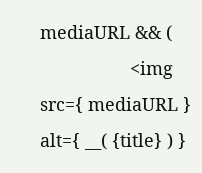mediaURL && (
                  <img src={ mediaURL } alt={ __( {title} ) }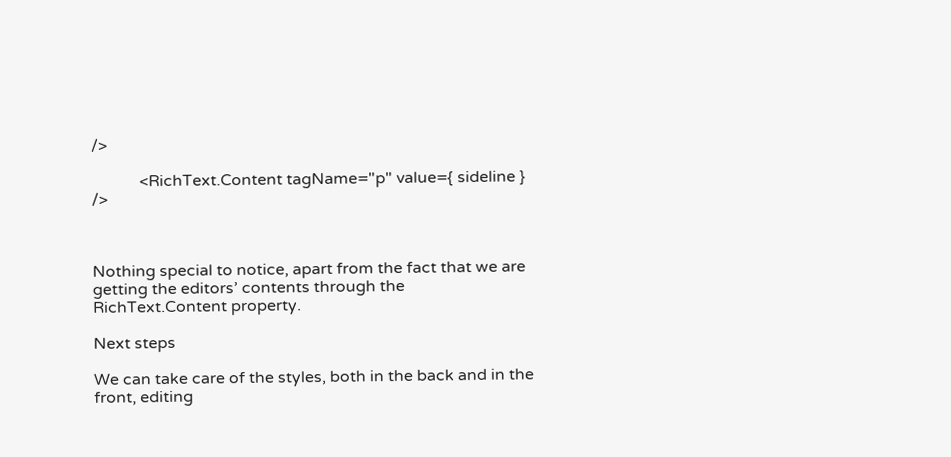/>

            <RichText.Content tagName="p" value={ sideline } />



Nothing special to notice, apart from the fact that we are getting the editors’ contents through the RichText.Content property.

Next steps

We can take care of the styles, both in the back and in the front, editing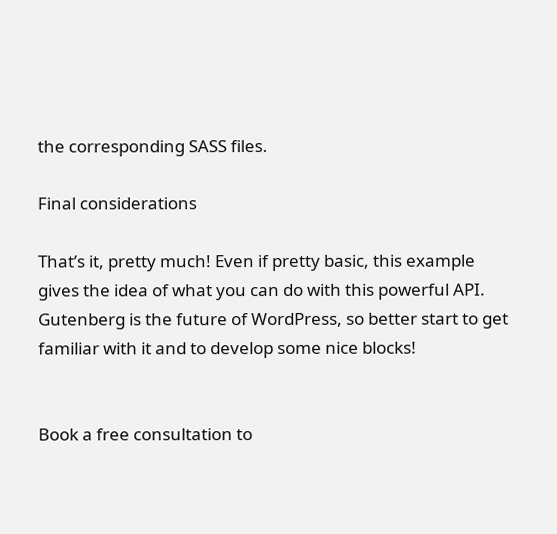the corresponding SASS files.

Final considerations

That’s it, pretty much! Even if pretty basic, this example gives the idea of what you can do with this powerful API. Gutenberg is the future of WordPress, so better start to get familiar with it and to develop some nice blocks!


Book a free consultation to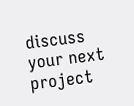discuss your next project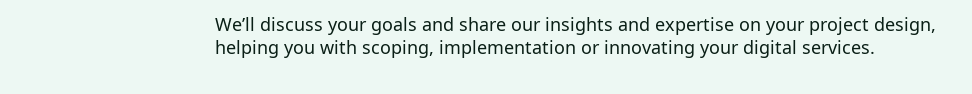We’ll discuss your goals and share our insights and expertise on your project design, helping you with scoping, implementation or innovating your digital services.